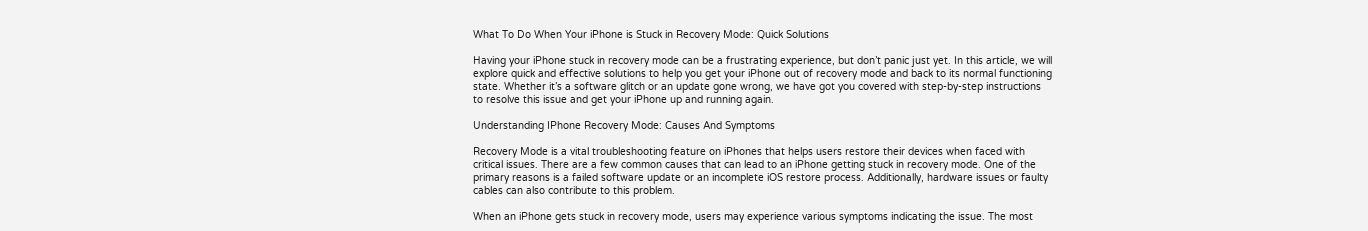What To Do When Your iPhone is Stuck in Recovery Mode: Quick Solutions

Having your iPhone stuck in recovery mode can be a frustrating experience, but don’t panic just yet. In this article, we will explore quick and effective solutions to help you get your iPhone out of recovery mode and back to its normal functioning state. Whether it’s a software glitch or an update gone wrong, we have got you covered with step-by-step instructions to resolve this issue and get your iPhone up and running again.

Understanding IPhone Recovery Mode: Causes And Symptoms

Recovery Mode is a vital troubleshooting feature on iPhones that helps users restore their devices when faced with critical issues. There are a few common causes that can lead to an iPhone getting stuck in recovery mode. One of the primary reasons is a failed software update or an incomplete iOS restore process. Additionally, hardware issues or faulty cables can also contribute to this problem.

When an iPhone gets stuck in recovery mode, users may experience various symptoms indicating the issue. The most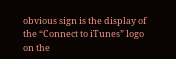obvious sign is the display of the “Connect to iTunes” logo on the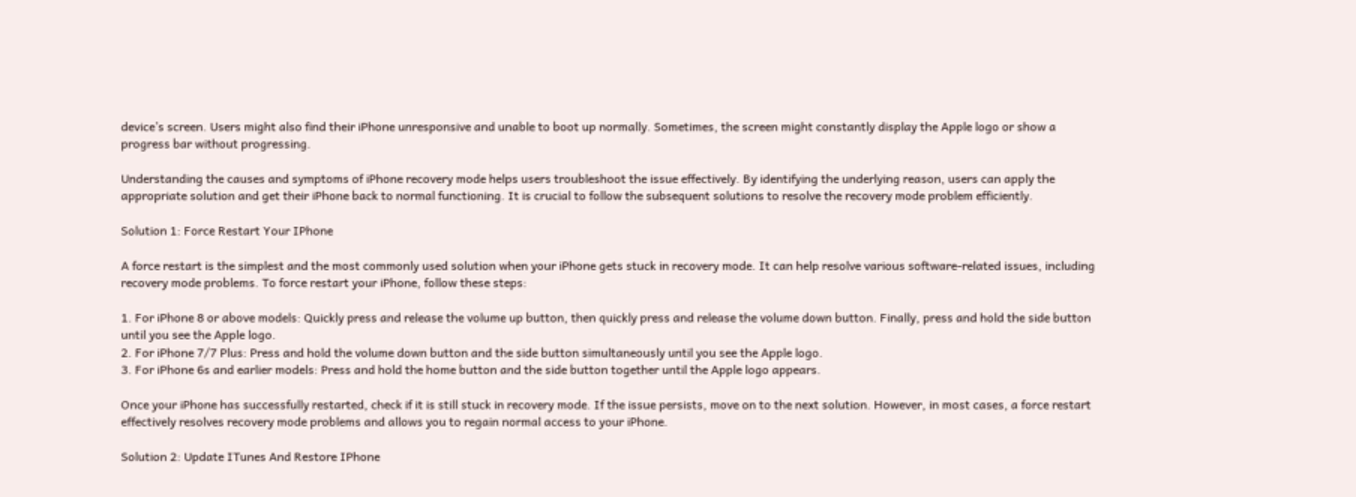device’s screen. Users might also find their iPhone unresponsive and unable to boot up normally. Sometimes, the screen might constantly display the Apple logo or show a progress bar without progressing.

Understanding the causes and symptoms of iPhone recovery mode helps users troubleshoot the issue effectively. By identifying the underlying reason, users can apply the appropriate solution and get their iPhone back to normal functioning. It is crucial to follow the subsequent solutions to resolve the recovery mode problem efficiently.

Solution 1: Force Restart Your IPhone

A force restart is the simplest and the most commonly used solution when your iPhone gets stuck in recovery mode. It can help resolve various software-related issues, including recovery mode problems. To force restart your iPhone, follow these steps:

1. For iPhone 8 or above models: Quickly press and release the volume up button, then quickly press and release the volume down button. Finally, press and hold the side button until you see the Apple logo.
2. For iPhone 7/7 Plus: Press and hold the volume down button and the side button simultaneously until you see the Apple logo.
3. For iPhone 6s and earlier models: Press and hold the home button and the side button together until the Apple logo appears.

Once your iPhone has successfully restarted, check if it is still stuck in recovery mode. If the issue persists, move on to the next solution. However, in most cases, a force restart effectively resolves recovery mode problems and allows you to regain normal access to your iPhone.

Solution 2: Update ITunes And Restore IPhone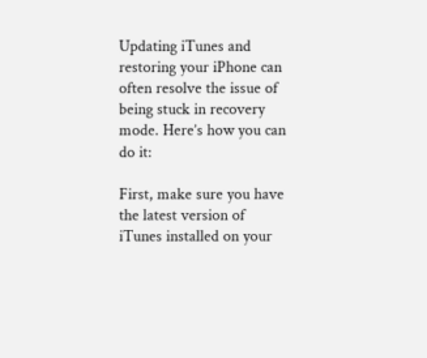Updating iTunes and restoring your iPhone can often resolve the issue of being stuck in recovery mode. Here’s how you can do it:

First, make sure you have the latest version of iTunes installed on your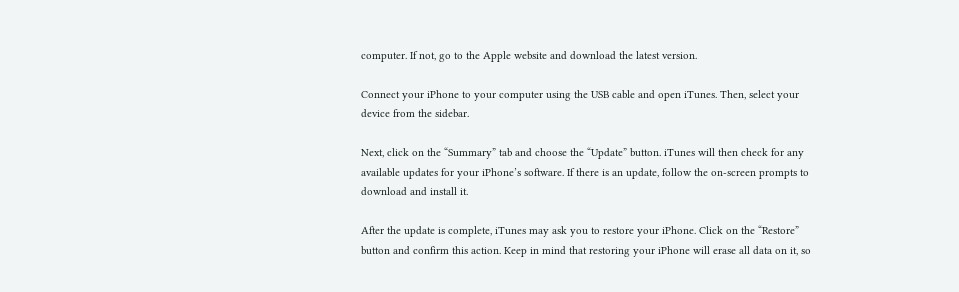computer. If not, go to the Apple website and download the latest version.

Connect your iPhone to your computer using the USB cable and open iTunes. Then, select your device from the sidebar.

Next, click on the “Summary” tab and choose the “Update” button. iTunes will then check for any available updates for your iPhone’s software. If there is an update, follow the on-screen prompts to download and install it.

After the update is complete, iTunes may ask you to restore your iPhone. Click on the “Restore” button and confirm this action. Keep in mind that restoring your iPhone will erase all data on it, so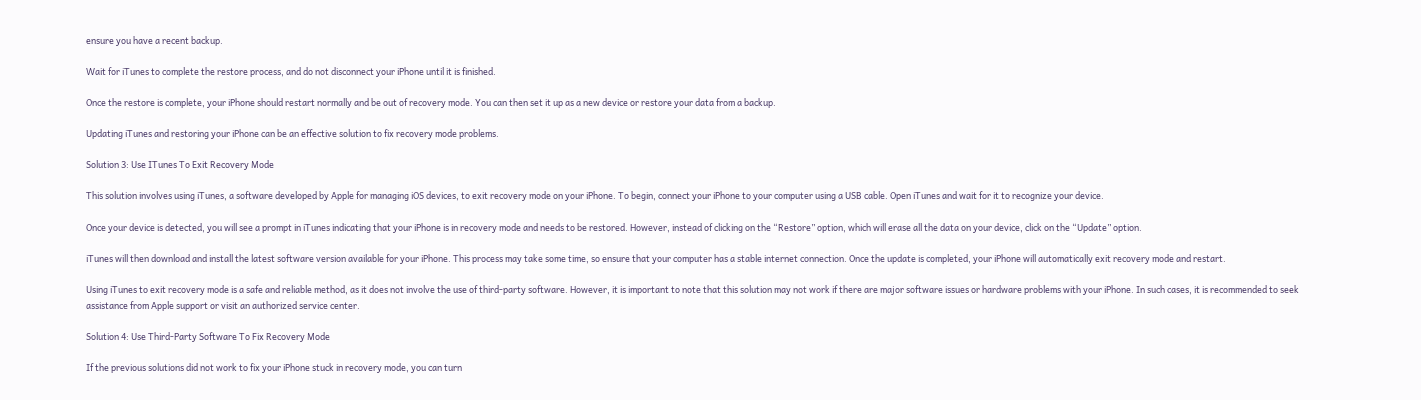ensure you have a recent backup.

Wait for iTunes to complete the restore process, and do not disconnect your iPhone until it is finished.

Once the restore is complete, your iPhone should restart normally and be out of recovery mode. You can then set it up as a new device or restore your data from a backup.

Updating iTunes and restoring your iPhone can be an effective solution to fix recovery mode problems.

Solution 3: Use ITunes To Exit Recovery Mode

This solution involves using iTunes, a software developed by Apple for managing iOS devices, to exit recovery mode on your iPhone. To begin, connect your iPhone to your computer using a USB cable. Open iTunes and wait for it to recognize your device.

Once your device is detected, you will see a prompt in iTunes indicating that your iPhone is in recovery mode and needs to be restored. However, instead of clicking on the “Restore” option, which will erase all the data on your device, click on the “Update” option.

iTunes will then download and install the latest software version available for your iPhone. This process may take some time, so ensure that your computer has a stable internet connection. Once the update is completed, your iPhone will automatically exit recovery mode and restart.

Using iTunes to exit recovery mode is a safe and reliable method, as it does not involve the use of third-party software. However, it is important to note that this solution may not work if there are major software issues or hardware problems with your iPhone. In such cases, it is recommended to seek assistance from Apple support or visit an authorized service center.

Solution 4: Use Third-Party Software To Fix Recovery Mode

If the previous solutions did not work to fix your iPhone stuck in recovery mode, you can turn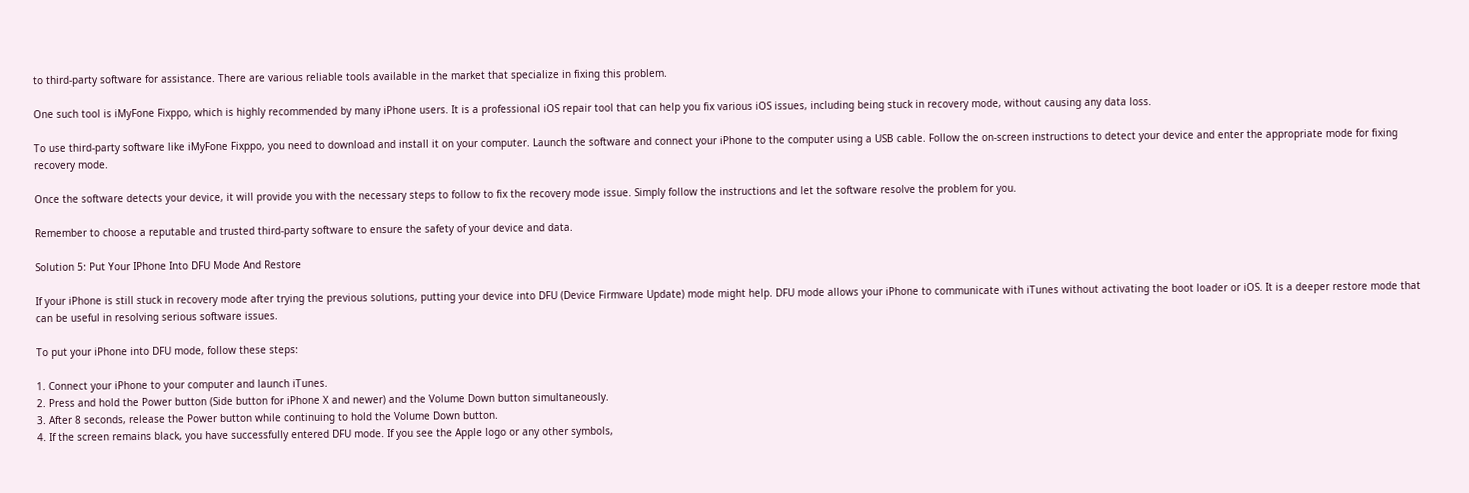to third-party software for assistance. There are various reliable tools available in the market that specialize in fixing this problem.

One such tool is iMyFone Fixppo, which is highly recommended by many iPhone users. It is a professional iOS repair tool that can help you fix various iOS issues, including being stuck in recovery mode, without causing any data loss.

To use third-party software like iMyFone Fixppo, you need to download and install it on your computer. Launch the software and connect your iPhone to the computer using a USB cable. Follow the on-screen instructions to detect your device and enter the appropriate mode for fixing recovery mode.

Once the software detects your device, it will provide you with the necessary steps to follow to fix the recovery mode issue. Simply follow the instructions and let the software resolve the problem for you.

Remember to choose a reputable and trusted third-party software to ensure the safety of your device and data.

Solution 5: Put Your IPhone Into DFU Mode And Restore

If your iPhone is still stuck in recovery mode after trying the previous solutions, putting your device into DFU (Device Firmware Update) mode might help. DFU mode allows your iPhone to communicate with iTunes without activating the boot loader or iOS. It is a deeper restore mode that can be useful in resolving serious software issues.

To put your iPhone into DFU mode, follow these steps:

1. Connect your iPhone to your computer and launch iTunes.
2. Press and hold the Power button (Side button for iPhone X and newer) and the Volume Down button simultaneously.
3. After 8 seconds, release the Power button while continuing to hold the Volume Down button.
4. If the screen remains black, you have successfully entered DFU mode. If you see the Apple logo or any other symbols,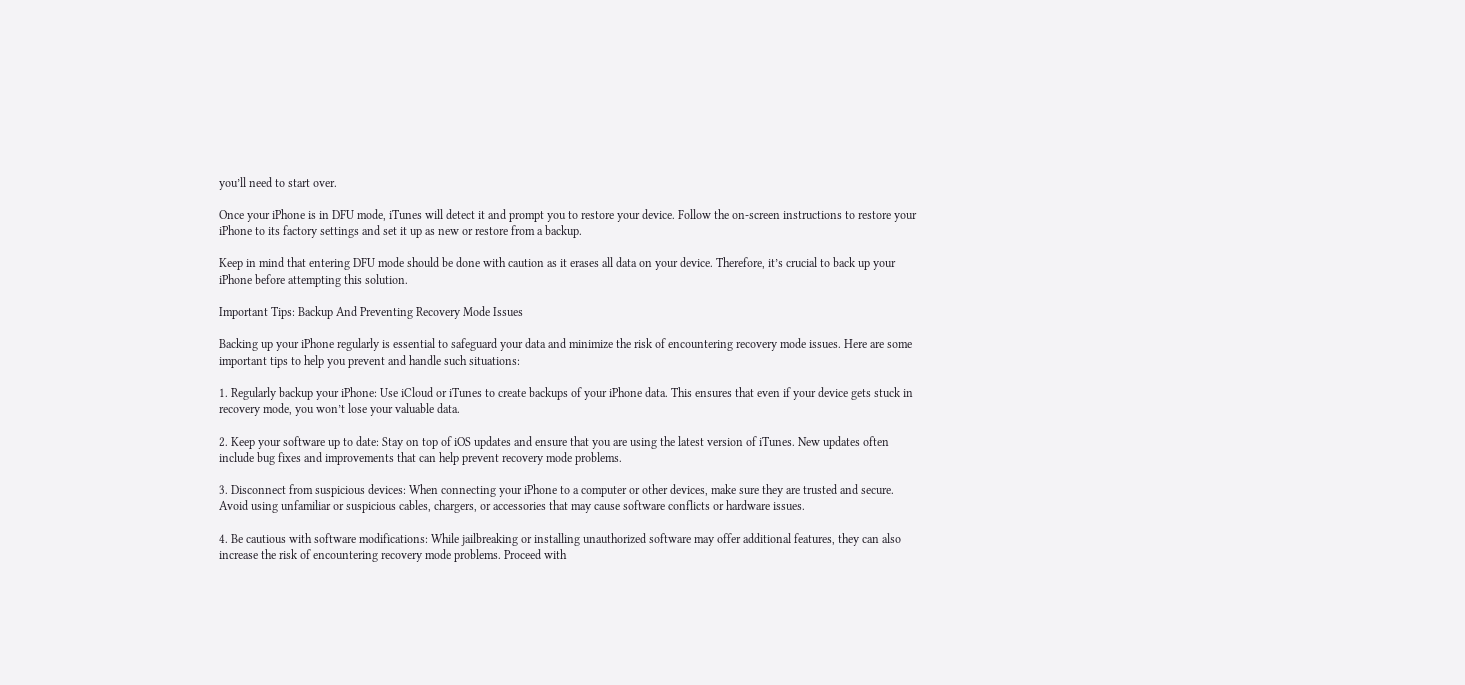you’ll need to start over.

Once your iPhone is in DFU mode, iTunes will detect it and prompt you to restore your device. Follow the on-screen instructions to restore your iPhone to its factory settings and set it up as new or restore from a backup.

Keep in mind that entering DFU mode should be done with caution as it erases all data on your device. Therefore, it’s crucial to back up your iPhone before attempting this solution.

Important Tips: Backup And Preventing Recovery Mode Issues

Backing up your iPhone regularly is essential to safeguard your data and minimize the risk of encountering recovery mode issues. Here are some important tips to help you prevent and handle such situations:

1. Regularly backup your iPhone: Use iCloud or iTunes to create backups of your iPhone data. This ensures that even if your device gets stuck in recovery mode, you won’t lose your valuable data.

2. Keep your software up to date: Stay on top of iOS updates and ensure that you are using the latest version of iTunes. New updates often include bug fixes and improvements that can help prevent recovery mode problems.

3. Disconnect from suspicious devices: When connecting your iPhone to a computer or other devices, make sure they are trusted and secure. Avoid using unfamiliar or suspicious cables, chargers, or accessories that may cause software conflicts or hardware issues.

4. Be cautious with software modifications: While jailbreaking or installing unauthorized software may offer additional features, they can also increase the risk of encountering recovery mode problems. Proceed with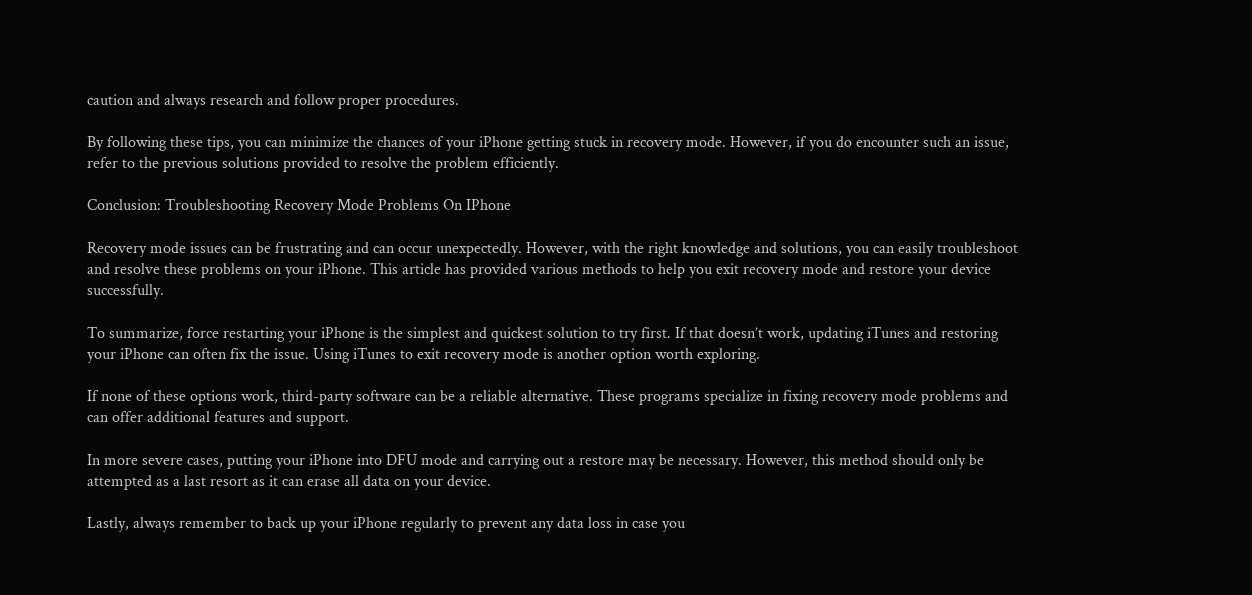caution and always research and follow proper procedures.

By following these tips, you can minimize the chances of your iPhone getting stuck in recovery mode. However, if you do encounter such an issue, refer to the previous solutions provided to resolve the problem efficiently.

Conclusion: Troubleshooting Recovery Mode Problems On IPhone

Recovery mode issues can be frustrating and can occur unexpectedly. However, with the right knowledge and solutions, you can easily troubleshoot and resolve these problems on your iPhone. This article has provided various methods to help you exit recovery mode and restore your device successfully.

To summarize, force restarting your iPhone is the simplest and quickest solution to try first. If that doesn’t work, updating iTunes and restoring your iPhone can often fix the issue. Using iTunes to exit recovery mode is another option worth exploring.

If none of these options work, third-party software can be a reliable alternative. These programs specialize in fixing recovery mode problems and can offer additional features and support.

In more severe cases, putting your iPhone into DFU mode and carrying out a restore may be necessary. However, this method should only be attempted as a last resort as it can erase all data on your device.

Lastly, always remember to back up your iPhone regularly to prevent any data loss in case you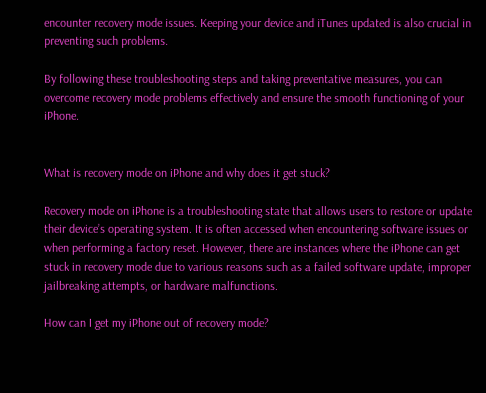encounter recovery mode issues. Keeping your device and iTunes updated is also crucial in preventing such problems.

By following these troubleshooting steps and taking preventative measures, you can overcome recovery mode problems effectively and ensure the smooth functioning of your iPhone.


What is recovery mode on iPhone and why does it get stuck?

Recovery mode on iPhone is a troubleshooting state that allows users to restore or update their device’s operating system. It is often accessed when encountering software issues or when performing a factory reset. However, there are instances where the iPhone can get stuck in recovery mode due to various reasons such as a failed software update, improper jailbreaking attempts, or hardware malfunctions.

How can I get my iPhone out of recovery mode?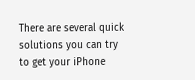There are several quick solutions you can try to get your iPhone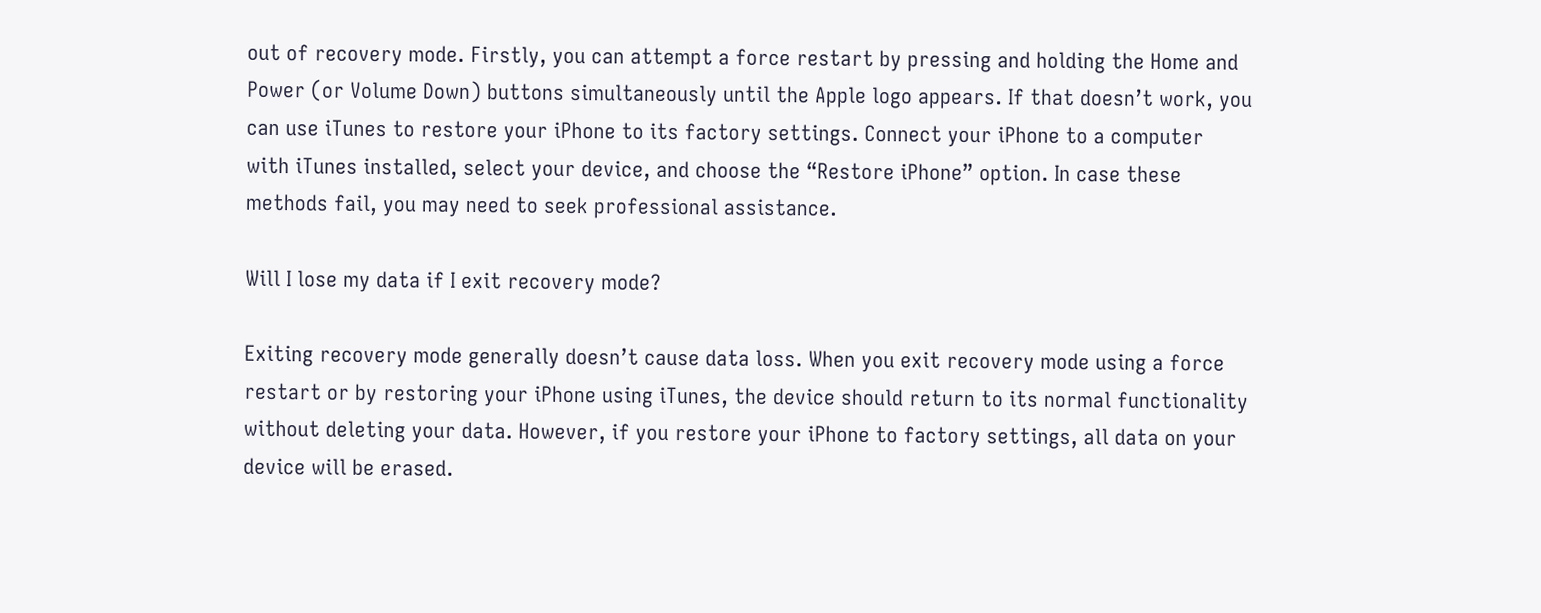out of recovery mode. Firstly, you can attempt a force restart by pressing and holding the Home and Power (or Volume Down) buttons simultaneously until the Apple logo appears. If that doesn’t work, you can use iTunes to restore your iPhone to its factory settings. Connect your iPhone to a computer with iTunes installed, select your device, and choose the “Restore iPhone” option. In case these methods fail, you may need to seek professional assistance.

Will I lose my data if I exit recovery mode?

Exiting recovery mode generally doesn’t cause data loss. When you exit recovery mode using a force restart or by restoring your iPhone using iTunes, the device should return to its normal functionality without deleting your data. However, if you restore your iPhone to factory settings, all data on your device will be erased.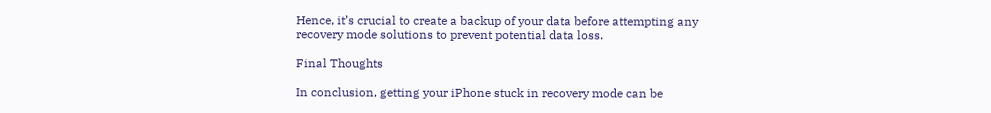Hence, it’s crucial to create a backup of your data before attempting any recovery mode solutions to prevent potential data loss.

Final Thoughts

In conclusion, getting your iPhone stuck in recovery mode can be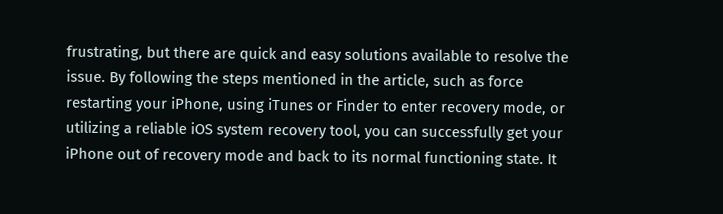frustrating, but there are quick and easy solutions available to resolve the issue. By following the steps mentioned in the article, such as force restarting your iPhone, using iTunes or Finder to enter recovery mode, or utilizing a reliable iOS system recovery tool, you can successfully get your iPhone out of recovery mode and back to its normal functioning state. It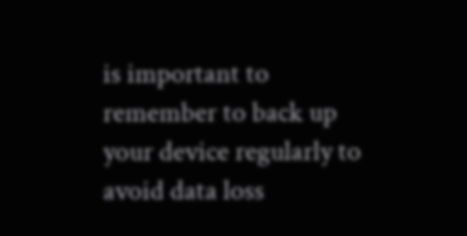is important to remember to back up your device regularly to avoid data loss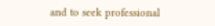and to seek professional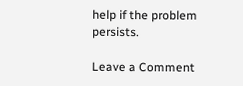help if the problem persists.

Leave a Comment